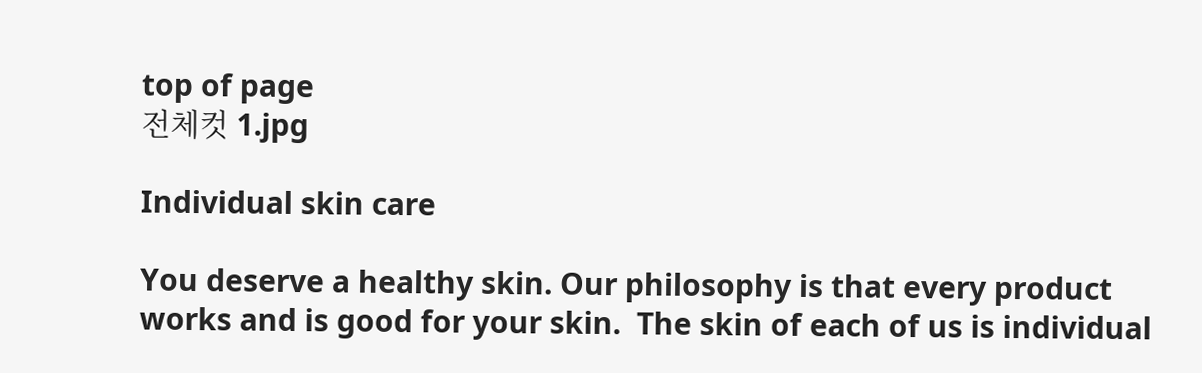top of page
전체컷 1.jpg

Individual skin care

You deserve a healthy skin. Our philosophy is that every product works and is good for your skin.  The skin of each of us is individual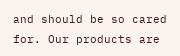and should be so cared for. Our products are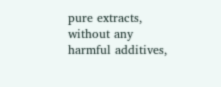pure extracts, without any harmful additives,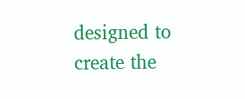designed to create the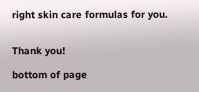right skin care formulas for you.


Thank you!

bottom of page